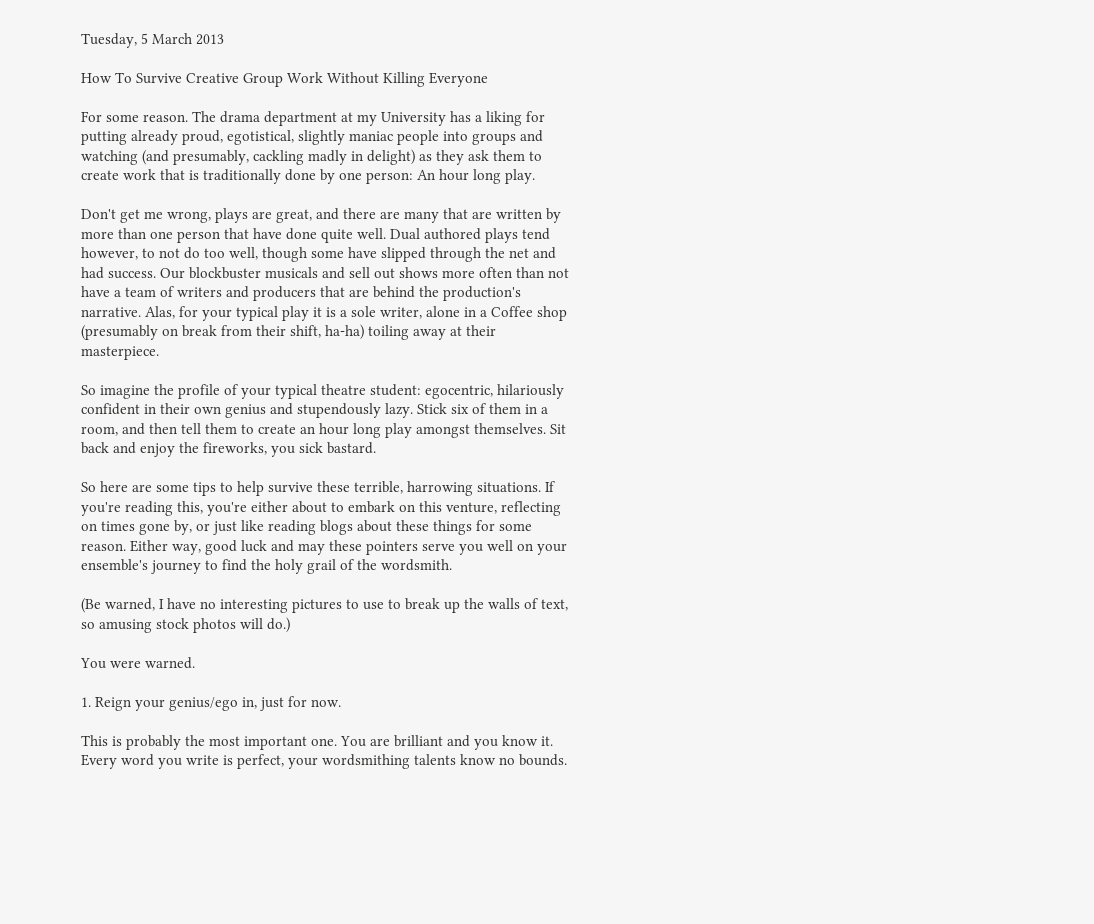Tuesday, 5 March 2013

How To Survive Creative Group Work Without Killing Everyone

For some reason. The drama department at my University has a liking for putting already proud, egotistical, slightly maniac people into groups and watching (and presumably, cackling madly in delight) as they ask them to create work that is traditionally done by one person: An hour long play.

Don't get me wrong, plays are great, and there are many that are written by more than one person that have done quite well. Dual authored plays tend however, to not do too well, though some have slipped through the net and had success. Our blockbuster musicals and sell out shows more often than not have a team of writers and producers that are behind the production's narrative. Alas, for your typical play it is a sole writer, alone in a Coffee shop (presumably on break from their shift, ha-ha) toiling away at their masterpiece.

So imagine the profile of your typical theatre student: egocentric, hilariously confident in their own genius and stupendously lazy. Stick six of them in a room, and then tell them to create an hour long play amongst themselves. Sit back and enjoy the fireworks, you sick bastard.

So here are some tips to help survive these terrible, harrowing situations. If you're reading this, you're either about to embark on this venture, reflecting on times gone by, or just like reading blogs about these things for some reason. Either way, good luck and may these pointers serve you well on your ensemble's journey to find the holy grail of the wordsmith.

(Be warned, I have no interesting pictures to use to break up the walls of text, so amusing stock photos will do.)

You were warned.

1. Reign your genius/ego in, just for now.

This is probably the most important one. You are brilliant and you know it. Every word you write is perfect, your wordsmithing talents know no bounds.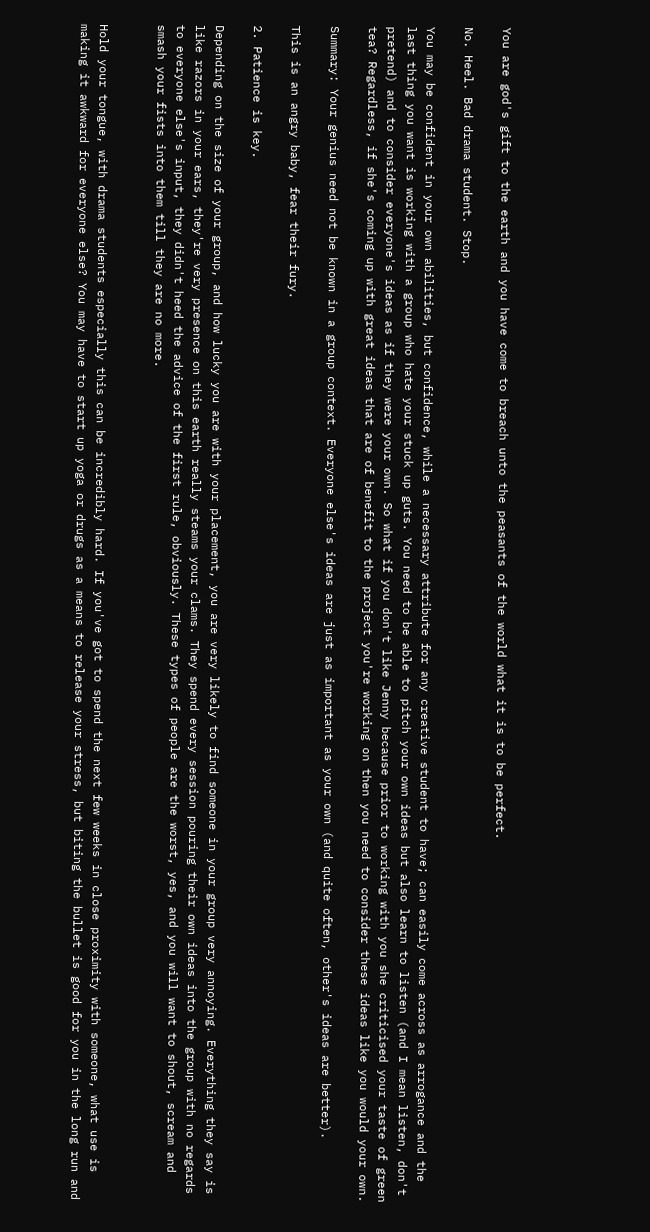You are god's gift to the earth and you have come to breach unto the peasants of the world what it is to be perfect.

No. Heel. Bad drama student. Stop.

You may be confident in your own abilities, but confidence, while a necessary attribute for any creative student to have; can easily come across as arrogance and the last thing you want is working with a group who hate your stuck up guts. You need to be able to pitch your own ideas but also learn to listen (and I mean listen, don't pretend) and to consider everyone's ideas as if they were your own. So what if you don't like Jenny because prior to working with you she criticised your taste of green tea? Regardless, if she's coming up with great ideas that are of benefit to the project you're working on then you need to consider these ideas like you would your own.

Summary: Your genius need not be known in a group context. Everyone else's ideas are just as important as your own (and quite often, other's ideas are better).

This is an angry baby, fear their fury.

2. Patience is key.

Depending on the size of your group, and how lucky you are with your placement, you are very likely to find someone in your group very annoying. Everything they say is like razors in your ears, they're very presence on this earth really steams your clams. They spend every session pouring their own ideas into the group with no regards to everyone else's input, they didn't heed the advice of the first rule, obviously. These types of people are the worst, yes, and you will want to shout, scream and smash your fists into them till they are no more.


Hold your tongue, with drama students especially this can be incredibly hard. If you've got to spend the next few weeks in close proximity with someone, what use is making it awkward for everyone else? You may have to start up yoga or drugs as a means to release your stress, but biting the bullet is good for you in the long run and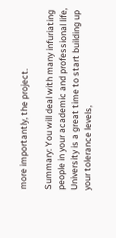more importantly, the project.

Summary: You will deal with many infuriating people in your academic and professional life, University is a great time to start building up your tolerance levels,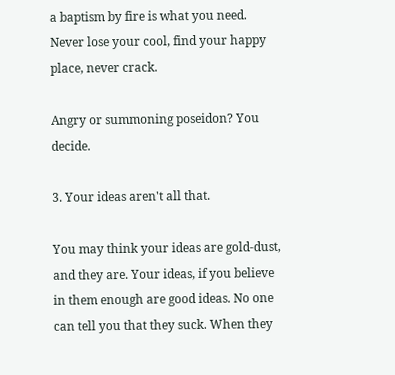a baptism by fire is what you need. Never lose your cool, find your happy place, never crack.

Angry or summoning poseidon? You decide.

3. Your ideas aren't all that.

You may think your ideas are gold-dust, and they are. Your ideas, if you believe in them enough are good ideas. No one can tell you that they suck. When they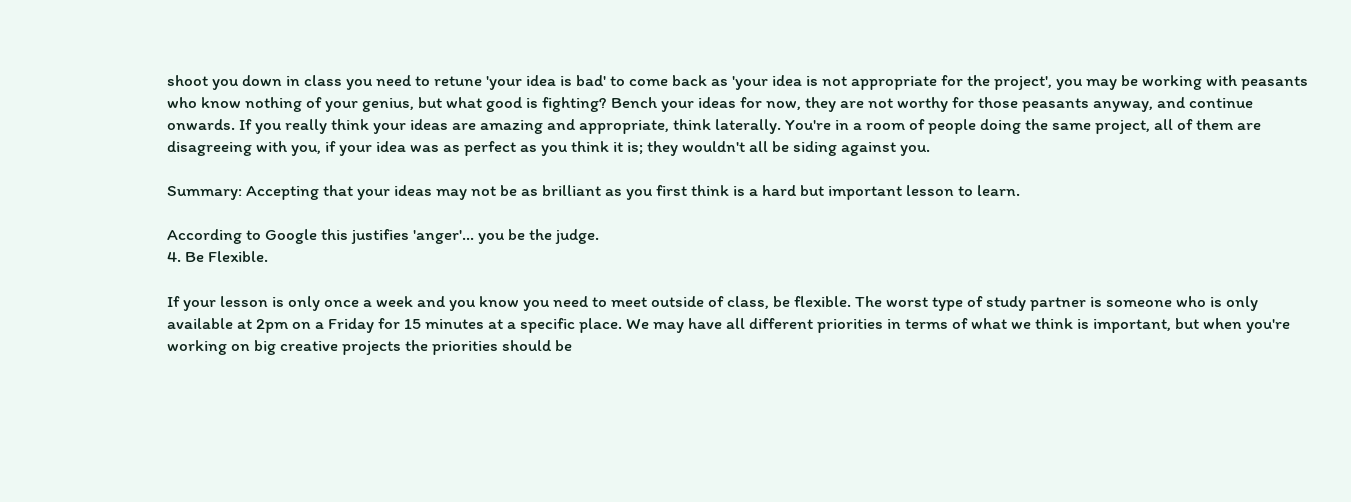shoot you down in class you need to retune 'your idea is bad' to come back as 'your idea is not appropriate for the project', you may be working with peasants who know nothing of your genius, but what good is fighting? Bench your ideas for now, they are not worthy for those peasants anyway, and continue onwards. If you really think your ideas are amazing and appropriate, think laterally. You're in a room of people doing the same project, all of them are disagreeing with you, if your idea was as perfect as you think it is; they wouldn't all be siding against you.

Summary: Accepting that your ideas may not be as brilliant as you first think is a hard but important lesson to learn.

According to Google this justifies 'anger'... you be the judge.
4. Be Flexible.

If your lesson is only once a week and you know you need to meet outside of class, be flexible. The worst type of study partner is someone who is only available at 2pm on a Friday for 15 minutes at a specific place. We may have all different priorities in terms of what we think is important, but when you're working on big creative projects the priorities should be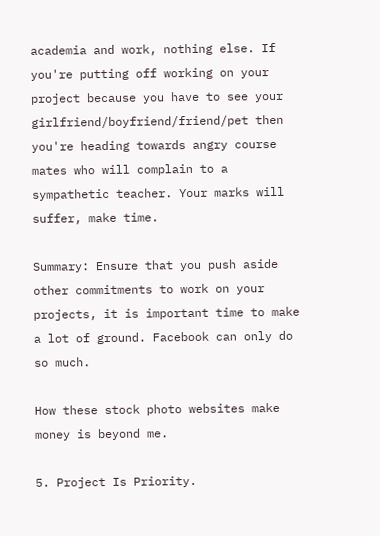academia and work, nothing else. If you're putting off working on your project because you have to see your girlfriend/boyfriend/friend/pet then you're heading towards angry course mates who will complain to a sympathetic teacher. Your marks will suffer, make time.

Summary: Ensure that you push aside other commitments to work on your projects, it is important time to make a lot of ground. Facebook can only do so much.

How these stock photo websites make money is beyond me.

5. Project Is Priority.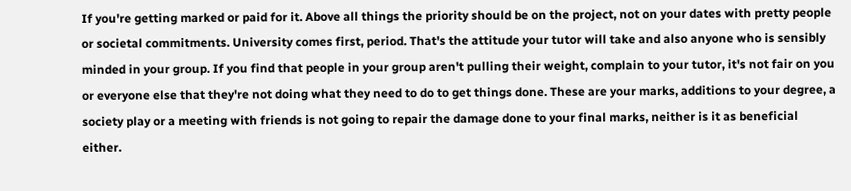If you're getting marked or paid for it. Above all things the priority should be on the project, not on your dates with pretty people or societal commitments. University comes first, period. That's the attitude your tutor will take and also anyone who is sensibly minded in your group. If you find that people in your group aren't pulling their weight, complain to your tutor, it's not fair on you or everyone else that they're not doing what they need to do to get things done. These are your marks, additions to your degree, a society play or a meeting with friends is not going to repair the damage done to your final marks, neither is it as beneficial either.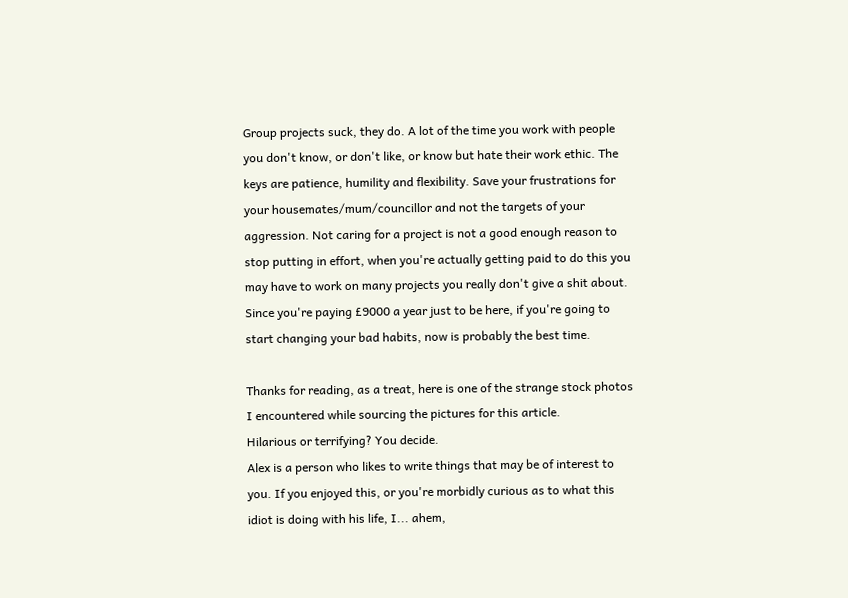Group projects suck, they do. A lot of the time you work with people you don't know, or don't like, or know but hate their work ethic. The keys are patience, humility and flexibility. Save your frustrations for your housemates/mum/councillor and not the targets of your aggression. Not caring for a project is not a good enough reason to stop putting in effort, when you're actually getting paid to do this you may have to work on many projects you really don't give a shit about. Since you're paying £9000 a year just to be here, if you're going to start changing your bad habits, now is probably the best time.

Thanks for reading, as a treat, here is one of the strange stock photos I encountered while sourcing the pictures for this article.
Hilarious or terrifying? You decide.
Alex is a person who likes to write things that may be of interest to you. If you enjoyed this, or you're morbidly curious as to what this idiot is doing with his life, I... ahem,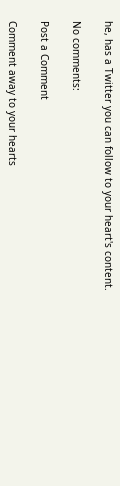he, has a Twitter you can follow to your heart's content.

No comments:

Post a Comment

Comment away to your hearts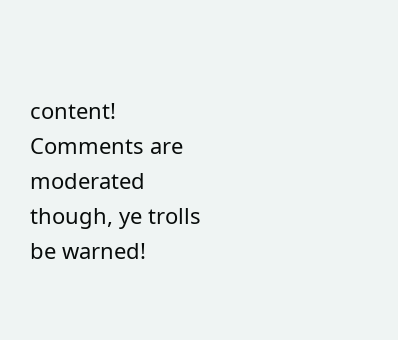content! Comments are moderated though, ye trolls be warned!